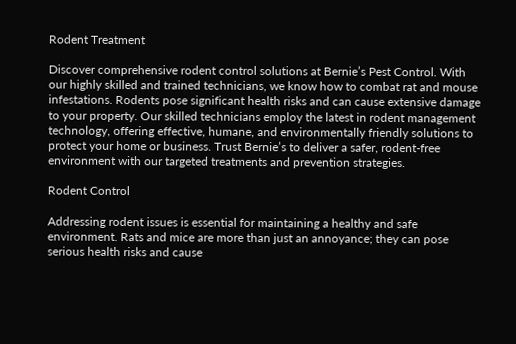Rodent Treatment

Discover comprehensive rodent control solutions at Bernie’s Pest Control. With our highly skilled and trained technicians, we know how to combat rat and mouse infestations. Rodents pose significant health risks and can cause extensive damage to your property. Our skilled technicians employ the latest in rodent management technology, offering effective, humane, and environmentally friendly solutions to protect your home or business. Trust Bernie’s to deliver a safer, rodent-free environment with our targeted treatments and prevention strategies.

Rodent Control

Addressing rodent issues is essential for maintaining a healthy and safe environment. Rats and mice are more than just an annoyance; they can pose serious health risks and cause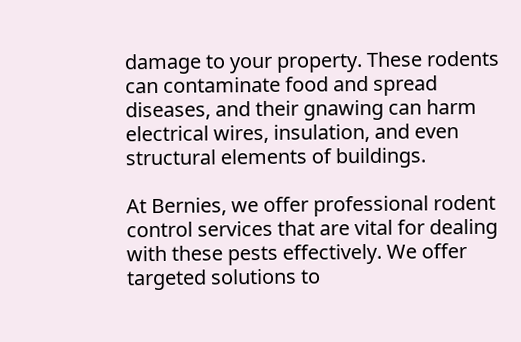damage to your property. These rodents can contaminate food and spread diseases, and their gnawing can harm electrical wires, insulation, and even structural elements of buildings.

At Bernies, we offer professional rodent control services that are vital for dealing with these pests effectively. We offer targeted solutions to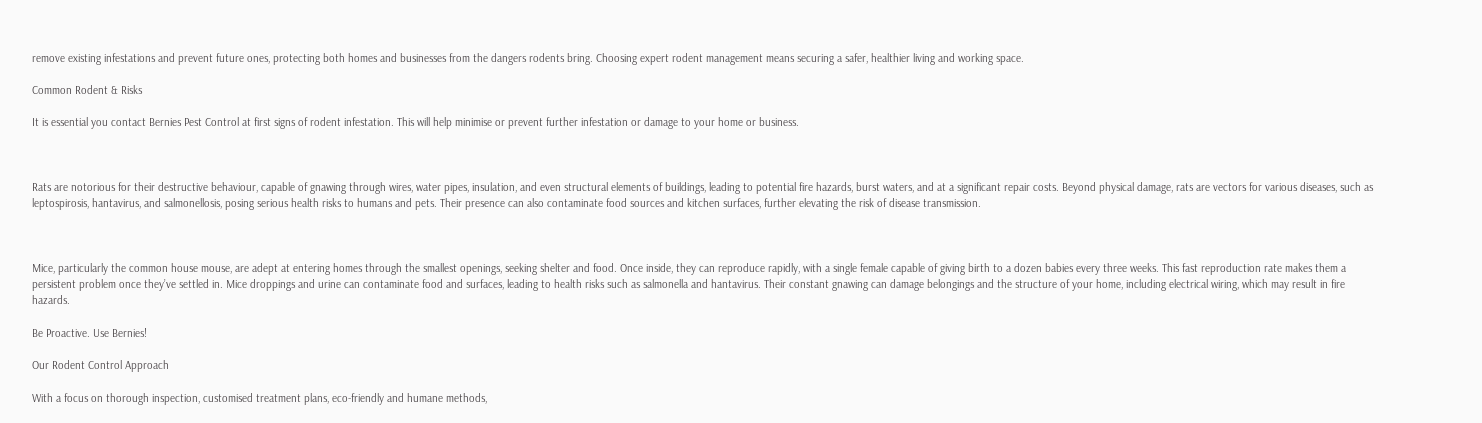remove existing infestations and prevent future ones, protecting both homes and businesses from the dangers rodents bring. Choosing expert rodent management means securing a safer, healthier living and working space.

Common Rodent & Risks

It is essential you contact Bernies Pest Control at first signs of rodent infestation. This will help minimise or prevent further infestation or damage to your home or business.



Rats are notorious for their destructive behaviour, capable of gnawing through wires, water pipes, insulation, and even structural elements of buildings, leading to potential fire hazards, burst waters, and at a significant repair costs. Beyond physical damage, rats are vectors for various diseases, such as leptospirosis, hantavirus, and salmonellosis, posing serious health risks to humans and pets. Their presence can also contaminate food sources and kitchen surfaces, further elevating the risk of disease transmission.



Mice, particularly the common house mouse, are adept at entering homes through the smallest openings, seeking shelter and food. Once inside, they can reproduce rapidly, with a single female capable of giving birth to a dozen babies every three weeks. This fast reproduction rate makes them a persistent problem once they’ve settled in. Mice droppings and urine can contaminate food and surfaces, leading to health risks such as salmonella and hantavirus. Their constant gnawing can damage belongings and the structure of your home, including electrical wiring, which may result in fire hazards.

Be Proactive. Use Bernies!

Our Rodent Control Approach

With a focus on thorough inspection, customised treatment plans, eco-friendly and humane methods,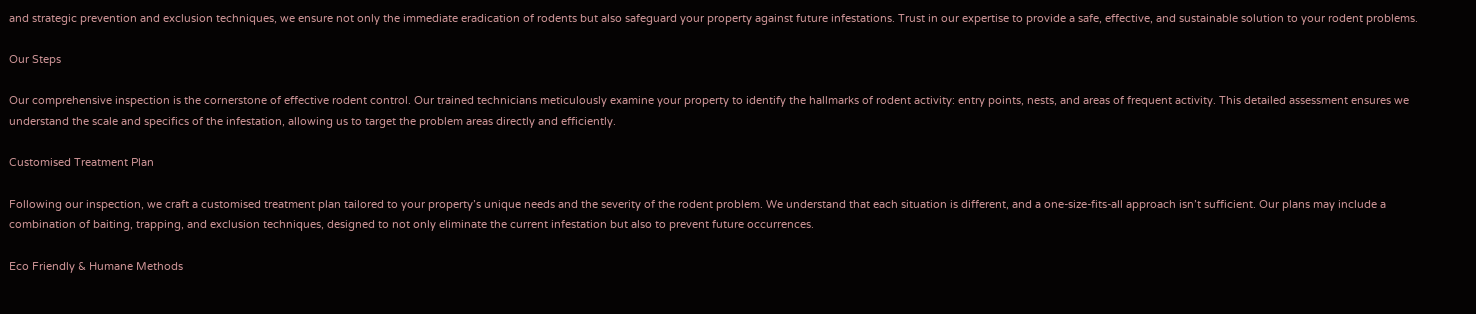and strategic prevention and exclusion techniques, we ensure not only the immediate eradication of rodents but also safeguard your property against future infestations. Trust in our expertise to provide a safe, effective, and sustainable solution to your rodent problems.

Our Steps

Our comprehensive inspection is the cornerstone of effective rodent control. Our trained technicians meticulously examine your property to identify the hallmarks of rodent activity: entry points, nests, and areas of frequent activity. This detailed assessment ensures we understand the scale and specifics of the infestation, allowing us to target the problem areas directly and efficiently.

Customised Treatment Plan

Following our inspection, we craft a customised treatment plan tailored to your property’s unique needs and the severity of the rodent problem. We understand that each situation is different, and a one-size-fits-all approach isn’t sufficient. Our plans may include a combination of baiting, trapping, and exclusion techniques, designed to not only eliminate the current infestation but also to prevent future occurrences.

Eco Friendly & Humane Methods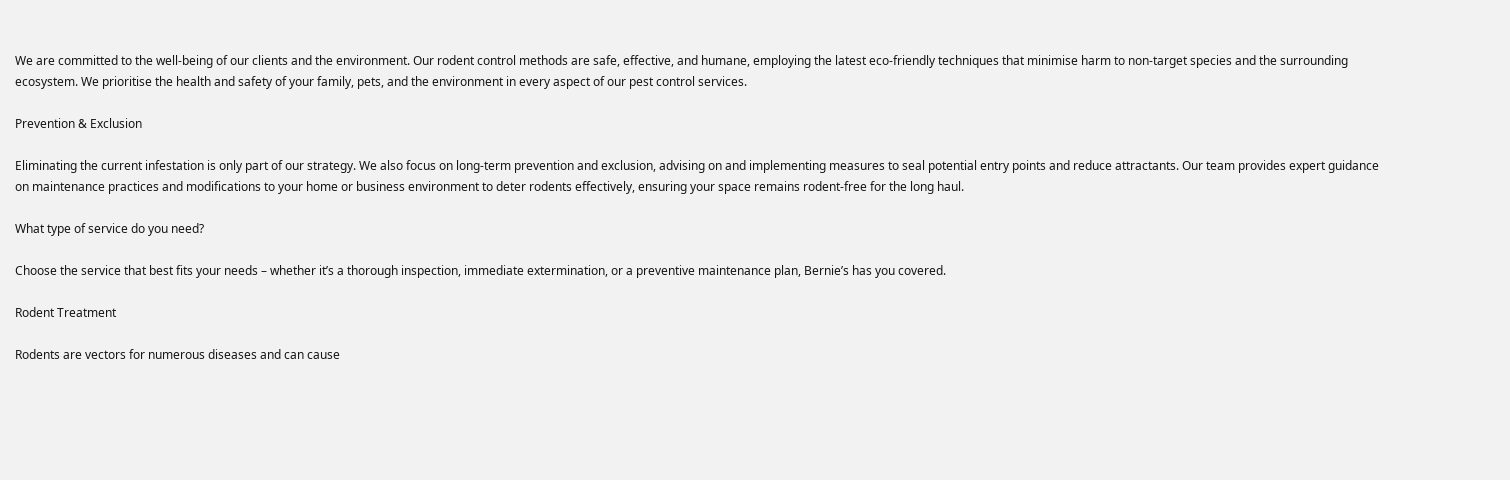We are committed to the well-being of our clients and the environment. Our rodent control methods are safe, effective, and humane, employing the latest eco-friendly techniques that minimise harm to non-target species and the surrounding ecosystem. We prioritise the health and safety of your family, pets, and the environment in every aspect of our pest control services.

Prevention & Exclusion

Eliminating the current infestation is only part of our strategy. We also focus on long-term prevention and exclusion, advising on and implementing measures to seal potential entry points and reduce attractants. Our team provides expert guidance on maintenance practices and modifications to your home or business environment to deter rodents effectively, ensuring your space remains rodent-free for the long haul.

What type of service do you need?

Choose the service that best fits your needs – whether it’s a thorough inspection, immediate extermination, or a preventive maintenance plan, Bernie’s has you covered.

Rodent Treatment

Rodents are vectors for numerous diseases and can cause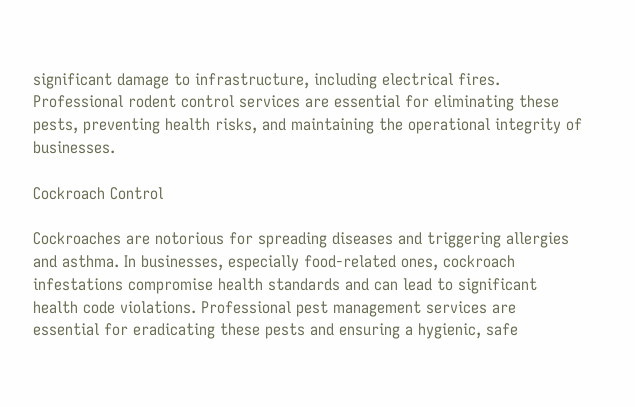significant damage to infrastructure, including electrical fires. Professional rodent control services are essential for eliminating these pests, preventing health risks, and maintaining the operational integrity of businesses.

Cockroach Control

Cockroaches are notorious for spreading diseases and triggering allergies and asthma. In businesses, especially food-related ones, cockroach infestations compromise health standards and can lead to significant health code violations. Professional pest management services are essential for eradicating these pests and ensuring a hygienic, safe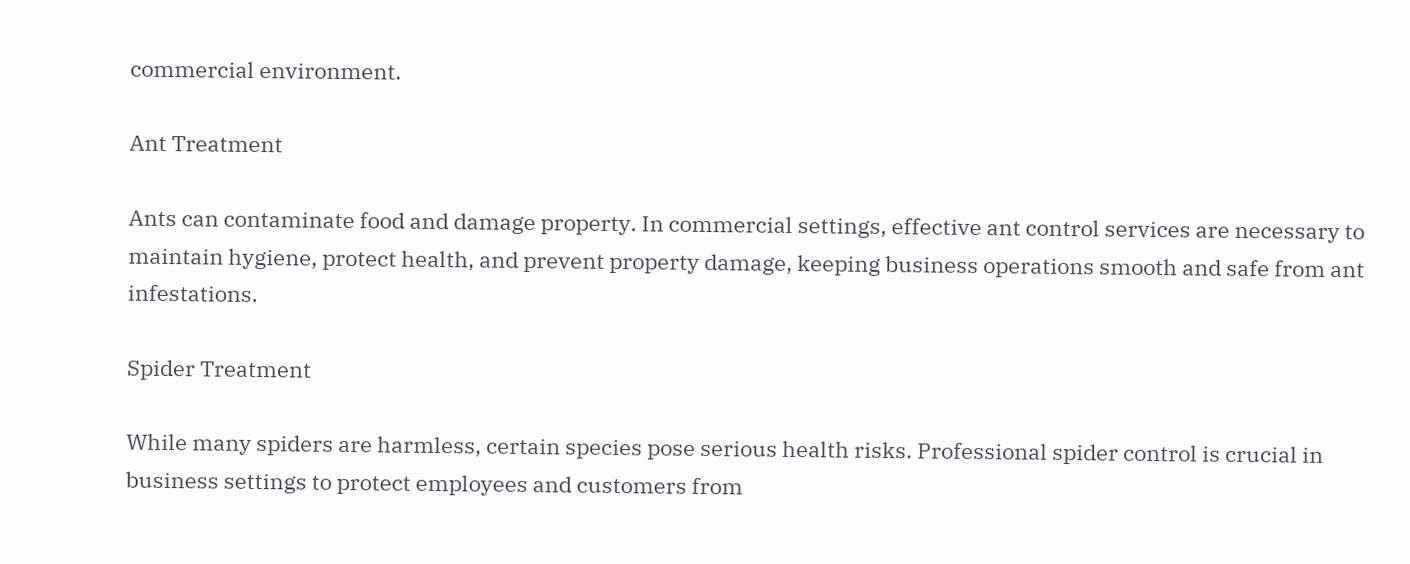commercial environment.

Ant Treatment

Ants can contaminate food and damage property. In commercial settings, effective ant control services are necessary to maintain hygiene, protect health, and prevent property damage, keeping business operations smooth and safe from ant infestations.

Spider Treatment

While many spiders are harmless, certain species pose serious health risks. Professional spider control is crucial in business settings to protect employees and customers from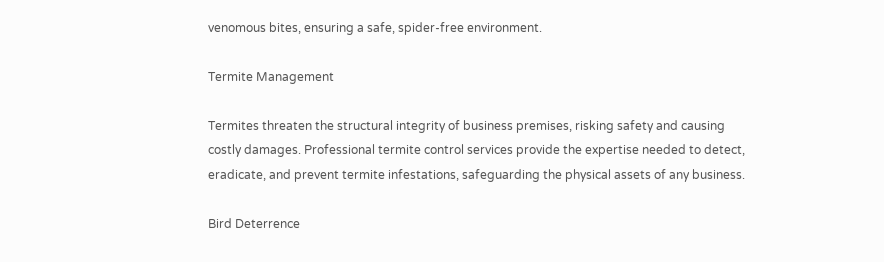venomous bites, ensuring a safe, spider-free environment.

Termite Management

Termites threaten the structural integrity of business premises, risking safety and causing costly damages. Professional termite control services provide the expertise needed to detect, eradicate, and prevent termite infestations, safeguarding the physical assets of any business.

Bird Deterrence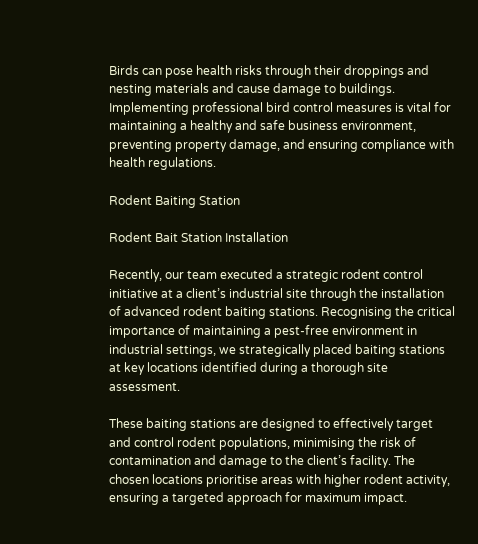Birds can pose health risks through their droppings and nesting materials and cause damage to buildings. Implementing professional bird control measures is vital for maintaining a healthy and safe business environment, preventing property damage, and ensuring compliance with health regulations.

Rodent Baiting Station

Rodent Bait Station Installation

Recently, our team executed a strategic rodent control initiative at a client’s industrial site through the installation of advanced rodent baiting stations. Recognising the critical importance of maintaining a pest-free environment in industrial settings, we strategically placed baiting stations at key locations identified during a thorough site assessment.

These baiting stations are designed to effectively target and control rodent populations, minimising the risk of contamination and damage to the client’s facility. The chosen locations prioritise areas with higher rodent activity, ensuring a targeted approach for maximum impact.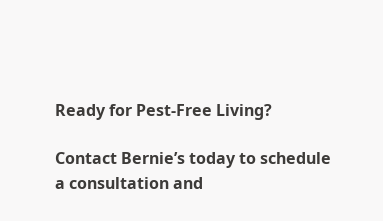Ready for Pest-Free Living?

Contact Bernie’s today to schedule a consultation and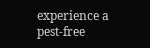experience a pest-free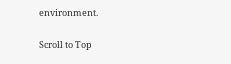environment.

Scroll to Top